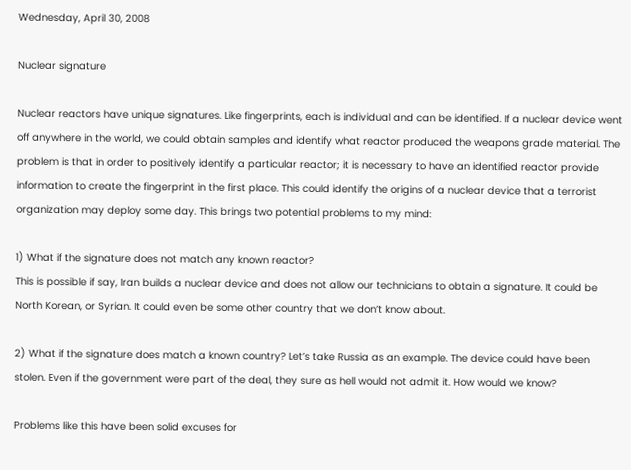Wednesday, April 30, 2008

Nuclear signature

Nuclear reactors have unique signatures. Like fingerprints, each is individual and can be identified. If a nuclear device went off anywhere in the world, we could obtain samples and identify what reactor produced the weapons grade material. The problem is that in order to positively identify a particular reactor; it is necessary to have an identified reactor provide information to create the fingerprint in the first place. This could identify the origins of a nuclear device that a terrorist organization may deploy some day. This brings two potential problems to my mind:

1) What if the signature does not match any known reactor?
This is possible if say, Iran builds a nuclear device and does not allow our technicians to obtain a signature. It could be North Korean, or Syrian. It could even be some other country that we don’t know about.

2) What if the signature does match a known country? Let’s take Russia as an example. The device could have been stolen. Even if the government were part of the deal, they sure as hell would not admit it. How would we know?

Problems like this have been solid excuses for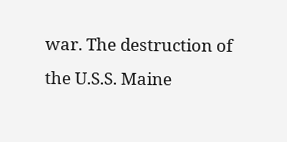war. The destruction of the U.S.S. Maine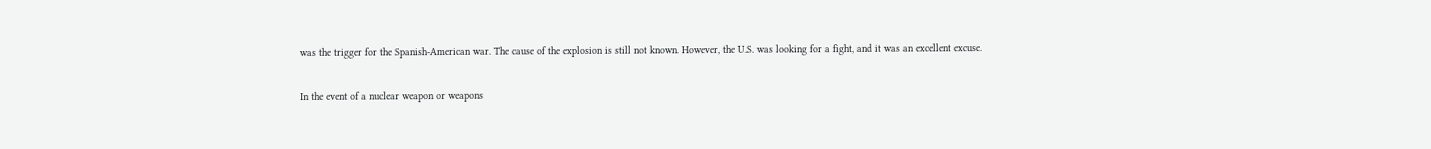was the trigger for the Spanish-American war. The cause of the explosion is still not known. However, the U.S. was looking for a fight, and it was an excellent excuse.

In the event of a nuclear weapon or weapons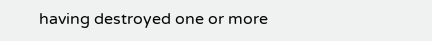having destroyed one or more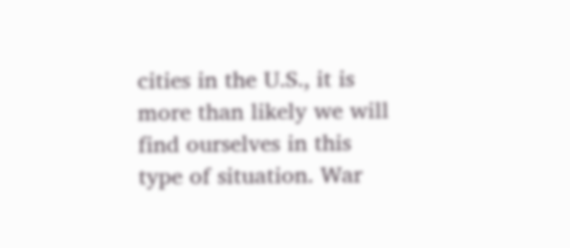cities in the U.S., it is more than likely we will find ourselves in this type of situation. War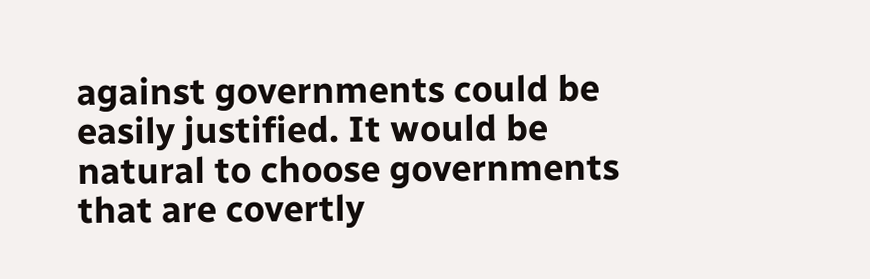against governments could be easily justified. It would be natural to choose governments that are covertly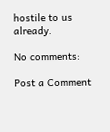hostile to us already.

No comments:

Post a Comment